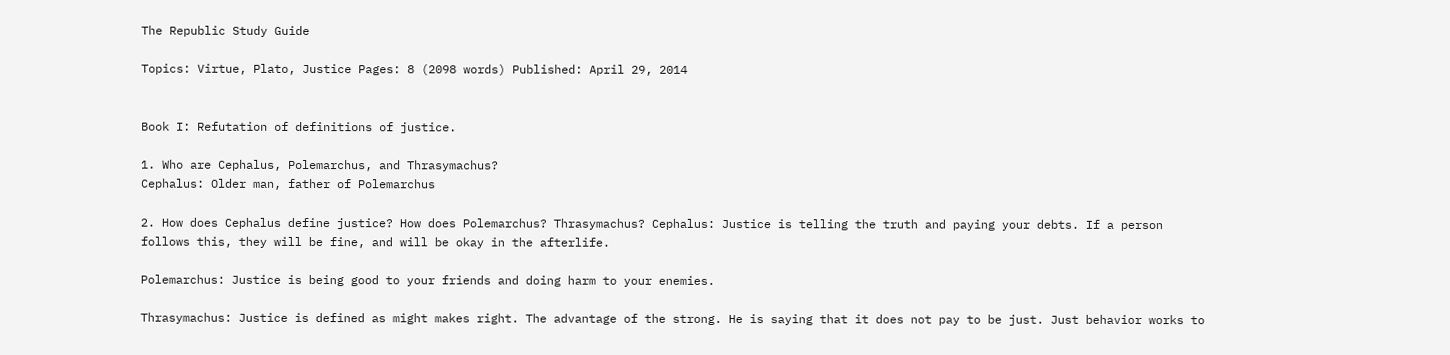The Republic Study Guide

Topics: Virtue, Plato, Justice Pages: 8 (2098 words) Published: April 29, 2014


Book I: Refutation of definitions of justice.

1. Who are Cephalus, Polemarchus, and Thrasymachus?
Cephalus: Older man, father of Polemarchus

2. How does Cephalus define justice? How does Polemarchus? Thrasymachus? Cephalus: Justice is telling the truth and paying your debts. If a person follows this, they will be fine, and will be okay in the afterlife.

Polemarchus: Justice is being good to your friends and doing harm to your enemies.

Thrasymachus: Justice is defined as might makes right. The advantage of the strong. He is saying that it does not pay to be just. Just behavior works to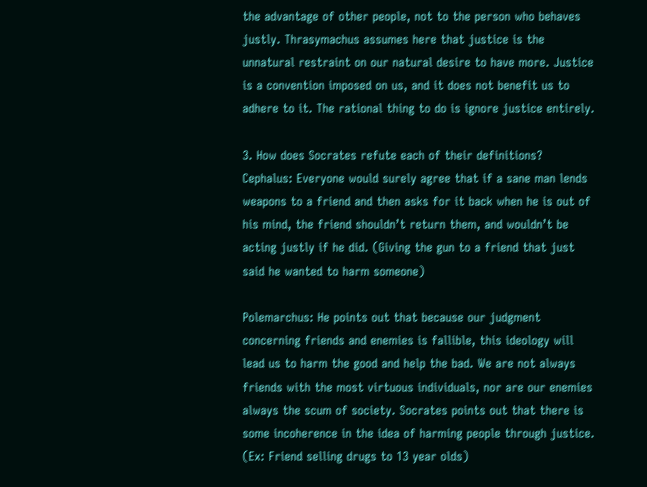the advantage of other people, not to the person who behaves justly. Thrasymachus assumes here that justice is the unnatural restraint on our natural desire to have more. Justice is a convention imposed on us, and it does not benefit us to adhere to it. The rational thing to do is ignore justice entirely.

3. How does Socrates refute each of their definitions?
Cephalus: Everyone would surely agree that if a sane man lends weapons to a friend and then asks for it back when he is out of his mind, the friend shouldn’t return them, and wouldn’t be acting justly if he did. (Giving the gun to a friend that just said he wanted to harm someone)

Polemarchus: He points out that because our judgment concerning friends and enemies is fallible, this ideology will lead us to harm the good and help the bad. We are not always friends with the most virtuous individuals, nor are our enemies always the scum of society. Socrates points out that there is some incoherence in the idea of harming people through justice. (Ex: Friend selling drugs to 13 year olds)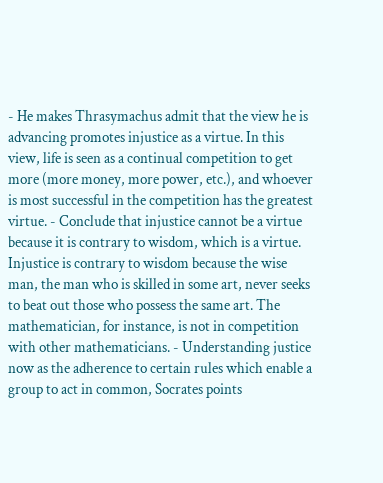- He makes Thrasymachus admit that the view he is advancing promotes injustice as a virtue. In this view, life is seen as a continual competition to get more (more money, more power, etc.), and whoever is most successful in the competition has the greatest virtue. - Conclude that injustice cannot be a virtue because it is contrary to wisdom, which is a virtue. Injustice is contrary to wisdom because the wise man, the man who is skilled in some art, never seeks to beat out those who possess the same art. The mathematician, for instance, is not in competition with other mathematicians. - Understanding justice now as the adherence to certain rules which enable a group to act in common, Socrates points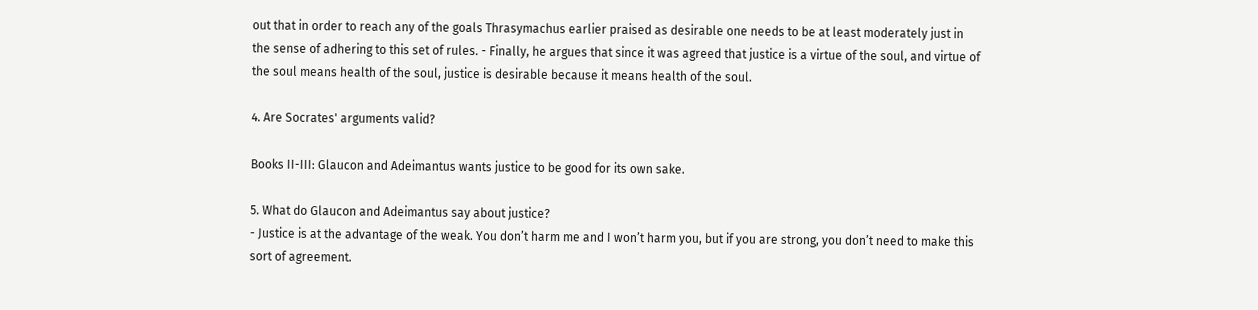out that in order to reach any of the goals Thrasymachus earlier praised as desirable one needs to be at least moderately just in the sense of adhering to this set of rules. - Finally, he argues that since it was agreed that justice is a virtue of the soul, and virtue of the soul means health of the soul, justice is desirable because it means health of the soul.

4. Are Socrates' arguments valid?

Books II-III: Glaucon and Adeimantus wants justice to be good for its own sake.

5. What do Glaucon and Adeimantus say about justice?
- Justice is at the advantage of the weak. You don’t harm me and I won’t harm you, but if you are strong, you don’t need to make this sort of agreement.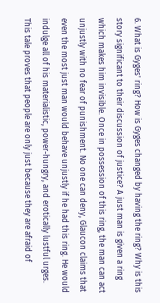6. What is Gyges' ring? How is Gyges changed by having the ring? Why is this story significant to their discussion of justice? A just man is given a ring which makes him invisible. Once in possession of this ring, the man can act unjustly with no fear of punishment. No one can deny, Glaucon claims that even the most just man would behave unjustly if he had this ring. He would indulge all of his materialistic, power-hungry, and erotically lustful urges. This tale proves that people are only just because they are afraid of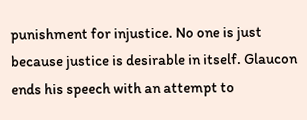punishment for injustice. No one is just because justice is desirable in itself. Glaucon ends his speech with an attempt to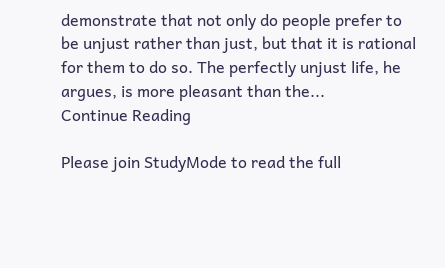demonstrate that not only do people prefer to be unjust rather than just, but that it is rational for them to do so. The perfectly unjust life, he argues, is more pleasant than the...
Continue Reading

Please join StudyMode to read the full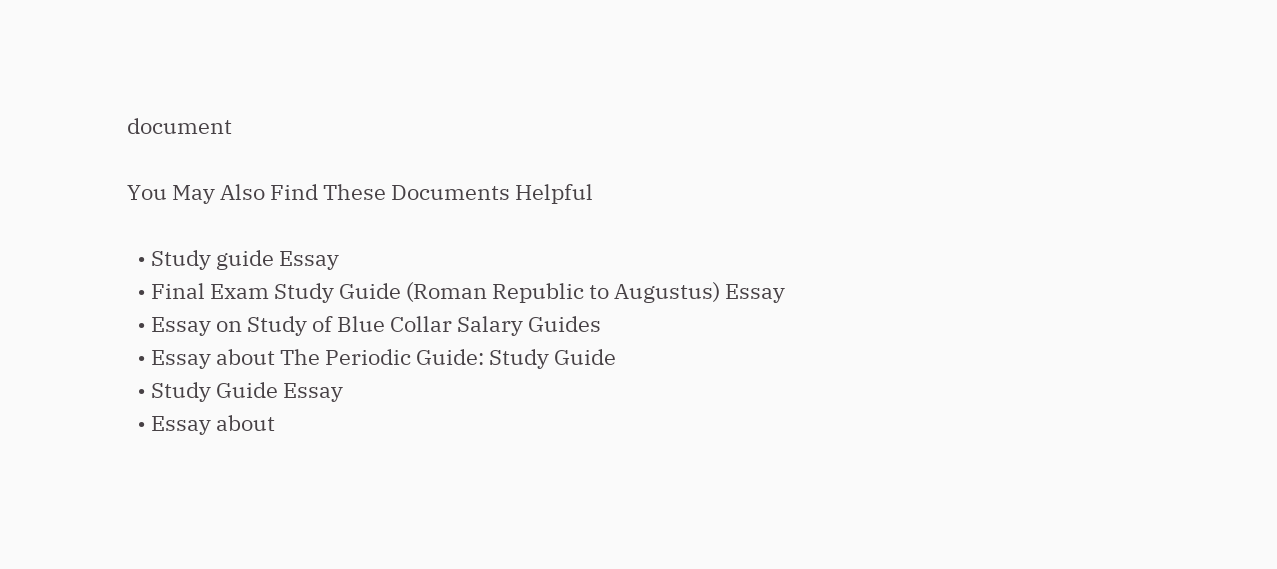document

You May Also Find These Documents Helpful

  • Study guide Essay
  • Final Exam Study Guide (Roman Republic to Augustus) Essay
  • Essay on Study of Blue Collar Salary Guides
  • Essay about The Periodic Guide: Study Guide
  • Study Guide Essay
  • Essay about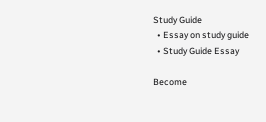Study Guide
  • Essay on study guide
  • Study Guide Essay

Become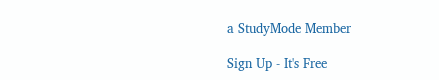a StudyMode Member

Sign Up - It's Free